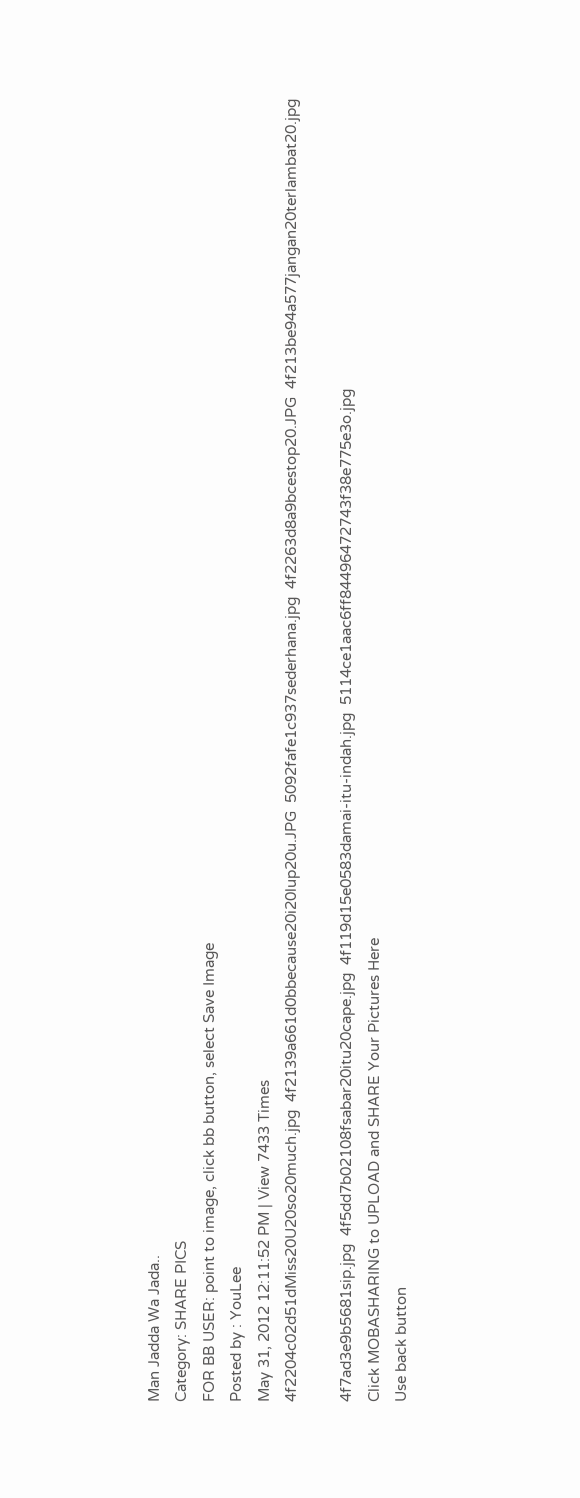Man Jadda Wa Jada..
Category: SHARE PICS
FOR BB USER: point to image, click bb button, select Save Image
Posted by : YouLee
May 31, 2012 12:11:52 PM | View 7433 Times
4f2204c02d51dMiss20U20so20much.jpg  4f2139a661d0bbecause20i20lup20u.JPG  5092fafe1c937sederhana.jpg  4f2263d8a9bcestop20.JPG  4f213be94a577jangan20terlambat20.jpg

4f7ad3e9b5681sip.jpg  4f5dd7b02108fsabar20itu20cape.jpg  4f119d15e0583damai-itu-indah.jpg  5114ce1aac6ff84496472743f38e775e3o.jpg
Click MOBASHARING to UPLOAD and SHARE Your Pictures Here
Use back button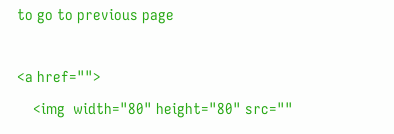to go to previous page

<a href="">
    <img  width="80" height="80" src=""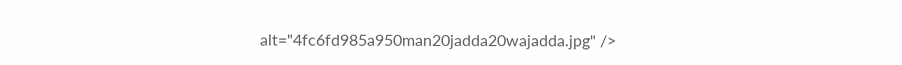alt="4fc6fd985a950man20jadda20wajadda.jpg" />